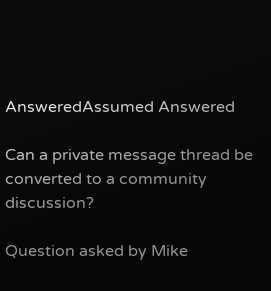AnsweredAssumed Answered

Can a private message thread be converted to a community discussion?

Question asked by Mike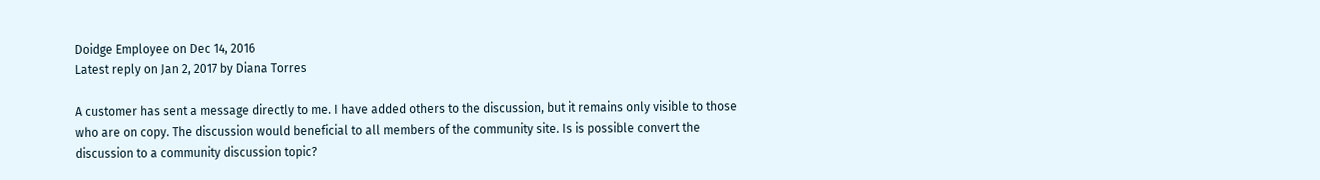Doidge Employee on Dec 14, 2016
Latest reply on Jan 2, 2017 by Diana Torres

A customer has sent a message directly to me. I have added others to the discussion, but it remains only visible to those who are on copy. The discussion would beneficial to all members of the community site. Is is possible convert the discussion to a community discussion topic?